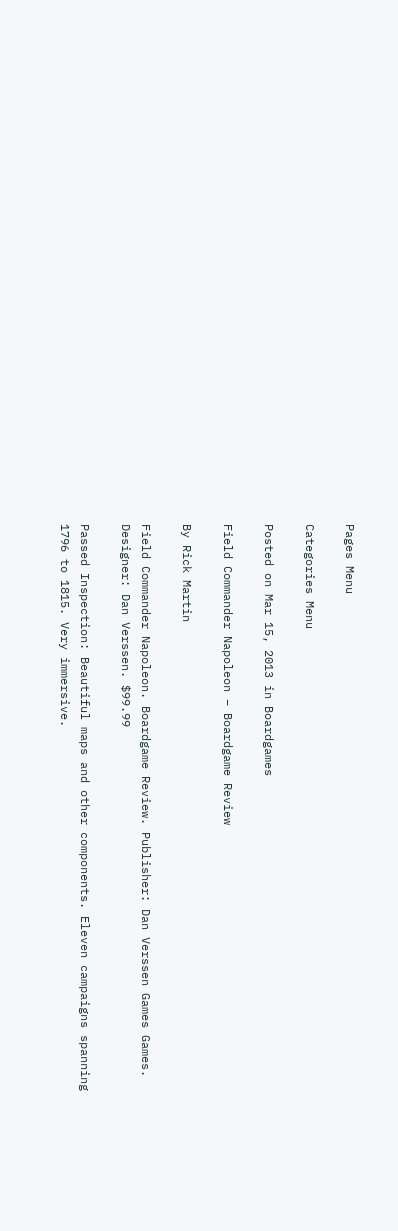Pages Menu

Categories Menu

Posted on Mar 15, 2013 in Boardgames

Field Commander Napoleon – Boardgame Review

By Rick Martin

Field Commander Napoleon. Boardgame Review. Publisher: Dan Verssen Games Games. Designer: Dan Verssen. $99.99

Passed Inspection: Beautiful maps and other components. Eleven campaigns spanning 1796 to 1815. Very immersive.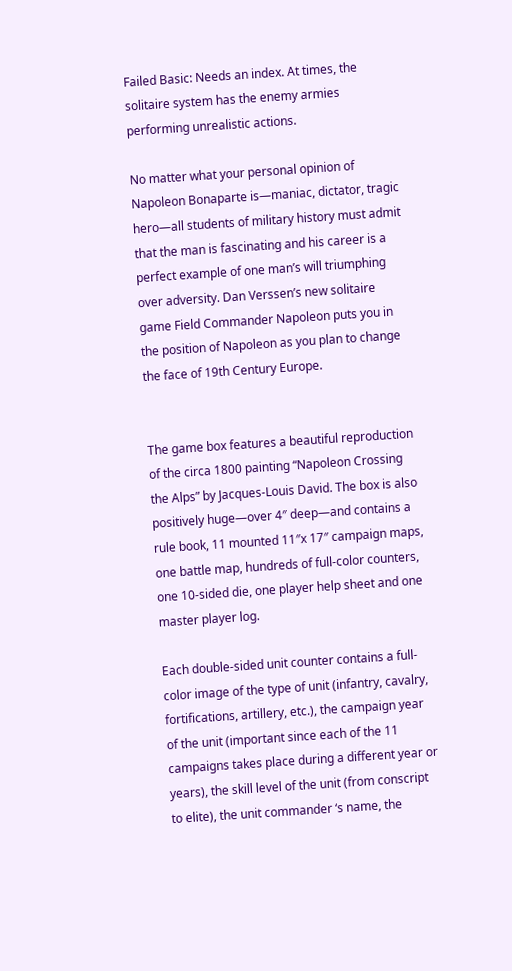Failed Basic: Needs an index. At times, the solitaire system has the enemy armies performing unrealistic actions.

No matter what your personal opinion of Napoleon Bonaparte is—maniac, dictator, tragic hero—all students of military history must admit that the man is fascinating and his career is a perfect example of one man’s will triumphing over adversity. Dan Verssen’s new solitaire game Field Commander Napoleon puts you in the position of Napoleon as you plan to change the face of 19th Century Europe.


The game box features a beautiful reproduction of the circa 1800 painting “Napoleon Crossing the Alps” by Jacques-Louis David. The box is also positively huge—over 4″ deep—and contains a rule book, 11 mounted 11″x 17″ campaign maps, one battle map, hundreds of full-color counters, one 10-sided die, one player help sheet and one master player log.

Each double-sided unit counter contains a full-color image of the type of unit (infantry, cavalry, fortifications, artillery, etc.), the campaign year of the unit (important since each of the 11 campaigns takes place during a different year or years), the skill level of the unit (from conscript to elite), the unit commander ‘s name, the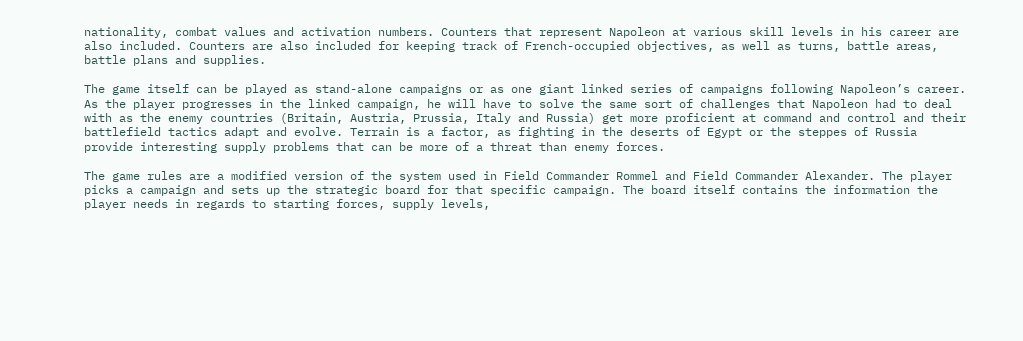nationality, combat values and activation numbers. Counters that represent Napoleon at various skill levels in his career are also included. Counters are also included for keeping track of French-occupied objectives, as well as turns, battle areas, battle plans and supplies.

The game itself can be played as stand-alone campaigns or as one giant linked series of campaigns following Napoleon’s career. As the player progresses in the linked campaign, he will have to solve the same sort of challenges that Napoleon had to deal with as the enemy countries (Britain, Austria, Prussia, Italy and Russia) get more proficient at command and control and their battlefield tactics adapt and evolve. Terrain is a factor, as fighting in the deserts of Egypt or the steppes of Russia provide interesting supply problems that can be more of a threat than enemy forces.

The game rules are a modified version of the system used in Field Commander Rommel and Field Commander Alexander. The player picks a campaign and sets up the strategic board for that specific campaign. The board itself contains the information the player needs in regards to starting forces, supply levels,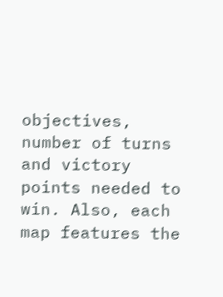objectives, number of turns and victory points needed to win. Also, each map features the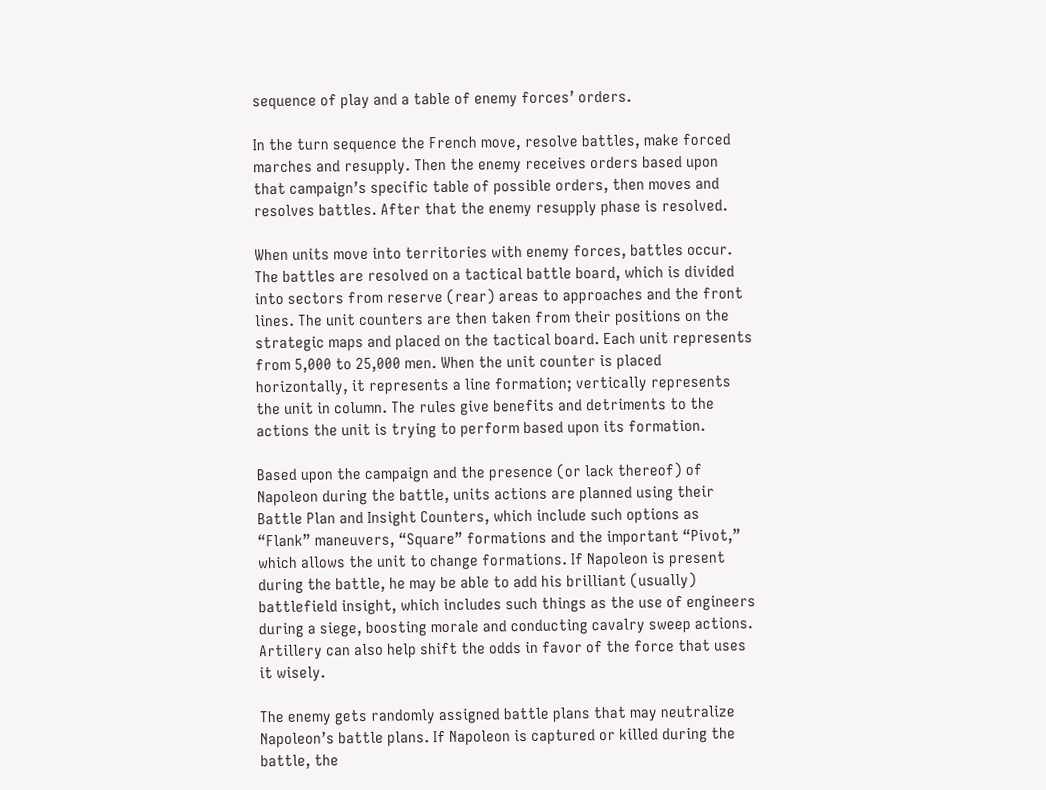sequence of play and a table of enemy forces’ orders.

In the turn sequence the French move, resolve battles, make forced marches and resupply. Then the enemy receives orders based upon that campaign’s specific table of possible orders, then moves and resolves battles. After that the enemy resupply phase is resolved.

When units move into territories with enemy forces, battles occur. The battles are resolved on a tactical battle board, which is divided into sectors from reserve (rear) areas to approaches and the front lines. The unit counters are then taken from their positions on the strategic maps and placed on the tactical board. Each unit represents from 5,000 to 25,000 men. When the unit counter is placed horizontally, it represents a line formation; vertically represents the unit in column. The rules give benefits and detriments to the actions the unit is trying to perform based upon its formation.

Based upon the campaign and the presence (or lack thereof) of Napoleon during the battle, units actions are planned using their Battle Plan and Insight Counters, which include such options as “Flank” maneuvers, “Square” formations and the important “Pivot,” which allows the unit to change formations. If Napoleon is present during the battle, he may be able to add his brilliant (usually) battlefield insight, which includes such things as the use of engineers during a siege, boosting morale and conducting cavalry sweep actions. Artillery can also help shift the odds in favor of the force that uses it wisely.

The enemy gets randomly assigned battle plans that may neutralize Napoleon’s battle plans. If Napoleon is captured or killed during the battle, the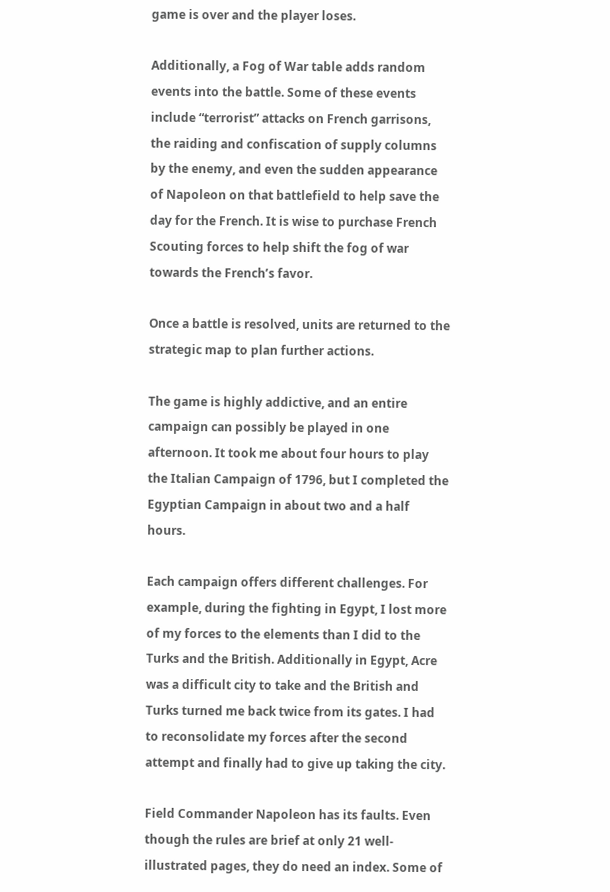game is over and the player loses.

Additionally, a Fog of War table adds random events into the battle. Some of these events include “terrorist” attacks on French garrisons, the raiding and confiscation of supply columns by the enemy, and even the sudden appearance of Napoleon on that battlefield to help save the day for the French. It is wise to purchase French Scouting forces to help shift the fog of war towards the French’s favor.

Once a battle is resolved, units are returned to the strategic map to plan further actions.

The game is highly addictive, and an entire campaign can possibly be played in one afternoon. It took me about four hours to play the Italian Campaign of 1796, but I completed the Egyptian Campaign in about two and a half hours.

Each campaign offers different challenges. For example, during the fighting in Egypt, I lost more of my forces to the elements than I did to the Turks and the British. Additionally in Egypt, Acre was a difficult city to take and the British and Turks turned me back twice from its gates. I had to reconsolidate my forces after the second attempt and finally had to give up taking the city.

Field Commander Napoleon has its faults. Even though the rules are brief at only 21 well-illustrated pages, they do need an index. Some of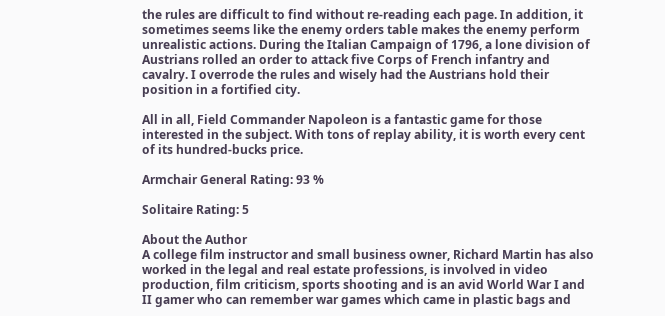the rules are difficult to find without re-reading each page. In addition, it sometimes seems like the enemy orders table makes the enemy perform unrealistic actions. During the Italian Campaign of 1796, a lone division of Austrians rolled an order to attack five Corps of French infantry and cavalry. I overrode the rules and wisely had the Austrians hold their position in a fortified city.

All in all, Field Commander Napoleon is a fantastic game for those interested in the subject. With tons of replay ability, it is worth every cent of its hundred-bucks price.

Armchair General Rating: 93 %

Solitaire Rating: 5

About the Author
A college film instructor and small business owner, Richard Martin has also worked in the legal and real estate professions, is involved in video production, film criticism, sports shooting and is an avid World War I and II gamer who can remember war games which came in plastic bags and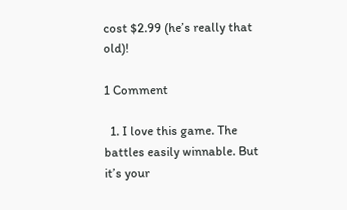cost $2.99 (he’s really that old)!

1 Comment

  1. I love this game. The battles easily winnable. But it’s your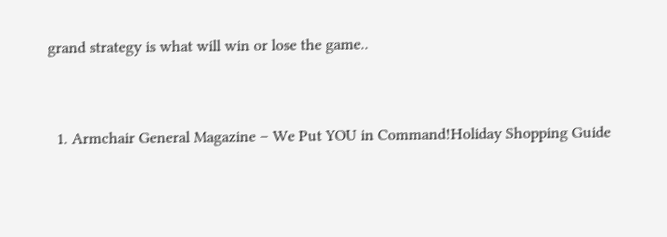grand strategy is what will win or lose the game..


  1. Armchair General Magazine – We Put YOU in Command!Holiday Shopping Guide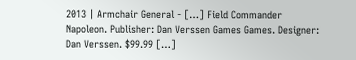2013 | Armchair General - […] Field Commander Napoleon. Publisher: Dan Verssen Games Games. Designer: Dan Verssen. $99.99 […]